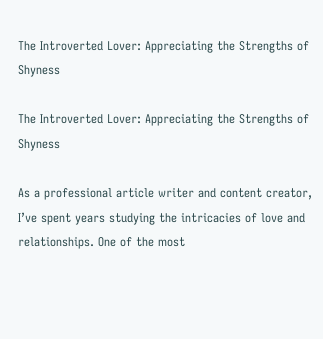The Introverted Lover: Appreciating the Strengths of Shyness

The Introverted Lover: Appreciating the Strengths of Shyness

As a professional article writer and content creator, I’ve spent years studying the intricacies of love and relationships. One of the most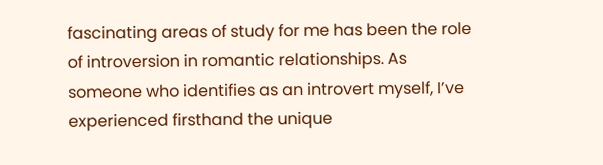fascinating areas of study for me has been the role of introversion in romantic relationships. As someone who identifies as an introvert myself, I’ve experienced firsthand the unique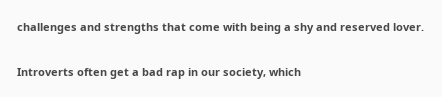challenges and strengths that come with being a shy and reserved lover.

Introverts often get a bad rap in our society, which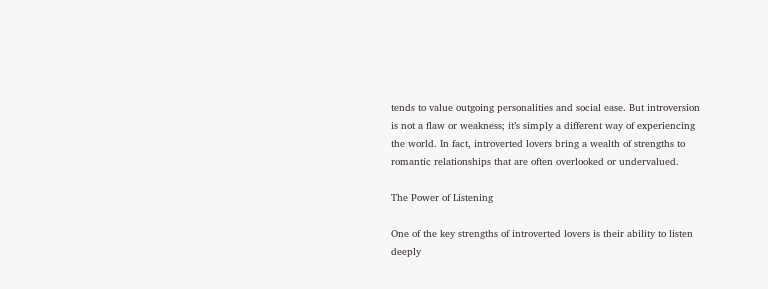tends to value outgoing personalities and social ease. But introversion is not a flaw or weakness; it’s simply a different way of experiencing the world. In fact, introverted lovers bring a wealth of strengths to romantic relationships that are often overlooked or undervalued.

The Power of Listening

One of the key strengths of introverted lovers is their ability to listen deeply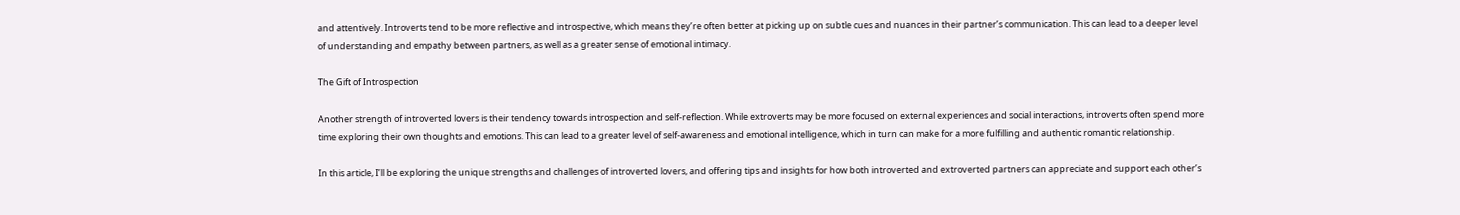and attentively. Introverts tend to be more reflective and introspective, which means they’re often better at picking up on subtle cues and nuances in their partner’s communication. This can lead to a deeper level of understanding and empathy between partners, as well as a greater sense of emotional intimacy.

The Gift of Introspection

Another strength of introverted lovers is their tendency towards introspection and self-reflection. While extroverts may be more focused on external experiences and social interactions, introverts often spend more time exploring their own thoughts and emotions. This can lead to a greater level of self-awareness and emotional intelligence, which in turn can make for a more fulfilling and authentic romantic relationship.

In this article, I’ll be exploring the unique strengths and challenges of introverted lovers, and offering tips and insights for how both introverted and extroverted partners can appreciate and support each other’s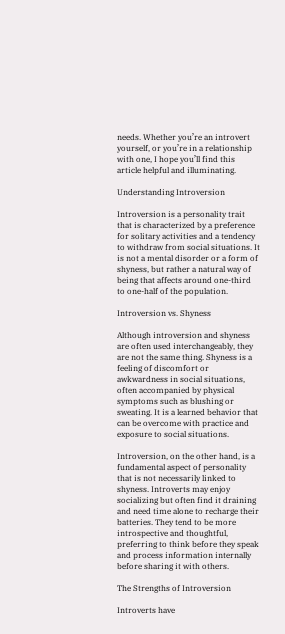needs. Whether you’re an introvert yourself, or you’re in a relationship with one, I hope you’ll find this article helpful and illuminating.

Understanding Introversion

Introversion is a personality trait that is characterized by a preference for solitary activities and a tendency to withdraw from social situations. It is not a mental disorder or a form of shyness, but rather a natural way of being that affects around one-third to one-half of the population.

Introversion vs. Shyness

Although introversion and shyness are often used interchangeably, they are not the same thing. Shyness is a feeling of discomfort or awkwardness in social situations, often accompanied by physical symptoms such as blushing or sweating. It is a learned behavior that can be overcome with practice and exposure to social situations.

Introversion, on the other hand, is a fundamental aspect of personality that is not necessarily linked to shyness. Introverts may enjoy socializing but often find it draining and need time alone to recharge their batteries. They tend to be more introspective and thoughtful, preferring to think before they speak and process information internally before sharing it with others.

The Strengths of Introversion

Introverts have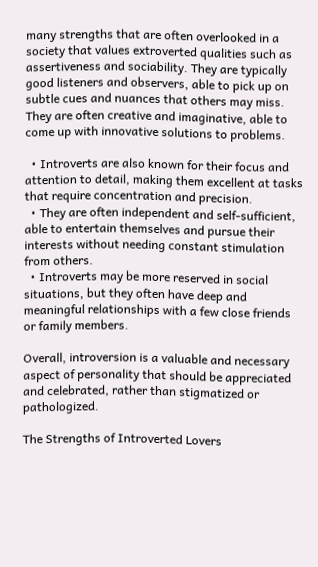many strengths that are often overlooked in a society that values extroverted qualities such as assertiveness and sociability. They are typically good listeners and observers, able to pick up on subtle cues and nuances that others may miss. They are often creative and imaginative, able to come up with innovative solutions to problems.

  • Introverts are also known for their focus and attention to detail, making them excellent at tasks that require concentration and precision.
  • They are often independent and self-sufficient, able to entertain themselves and pursue their interests without needing constant stimulation from others.
  • Introverts may be more reserved in social situations, but they often have deep and meaningful relationships with a few close friends or family members.

Overall, introversion is a valuable and necessary aspect of personality that should be appreciated and celebrated, rather than stigmatized or pathologized.

The Strengths of Introverted Lovers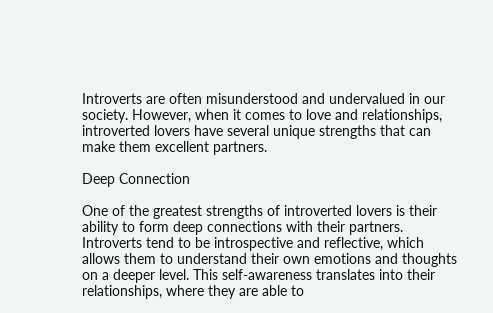Introverts are often misunderstood and undervalued in our society. However, when it comes to love and relationships, introverted lovers have several unique strengths that can make them excellent partners.

Deep Connection

One of the greatest strengths of introverted lovers is their ability to form deep connections with their partners. Introverts tend to be introspective and reflective, which allows them to understand their own emotions and thoughts on a deeper level. This self-awareness translates into their relationships, where they are able to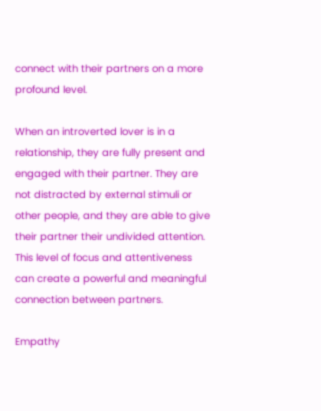connect with their partners on a more profound level.

When an introverted lover is in a relationship, they are fully present and engaged with their partner. They are not distracted by external stimuli or other people, and they are able to give their partner their undivided attention. This level of focus and attentiveness can create a powerful and meaningful connection between partners.

Empathy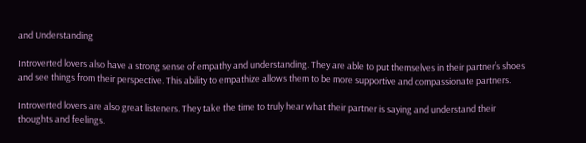and Understanding

Introverted lovers also have a strong sense of empathy and understanding. They are able to put themselves in their partner’s shoes and see things from their perspective. This ability to empathize allows them to be more supportive and compassionate partners.

Introverted lovers are also great listeners. They take the time to truly hear what their partner is saying and understand their thoughts and feelings.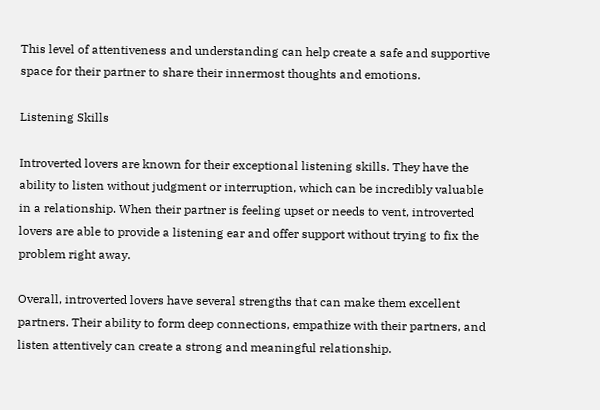This level of attentiveness and understanding can help create a safe and supportive space for their partner to share their innermost thoughts and emotions.

Listening Skills

Introverted lovers are known for their exceptional listening skills. They have the ability to listen without judgment or interruption, which can be incredibly valuable in a relationship. When their partner is feeling upset or needs to vent, introverted lovers are able to provide a listening ear and offer support without trying to fix the problem right away.

Overall, introverted lovers have several strengths that can make them excellent partners. Their ability to form deep connections, empathize with their partners, and listen attentively can create a strong and meaningful relationship.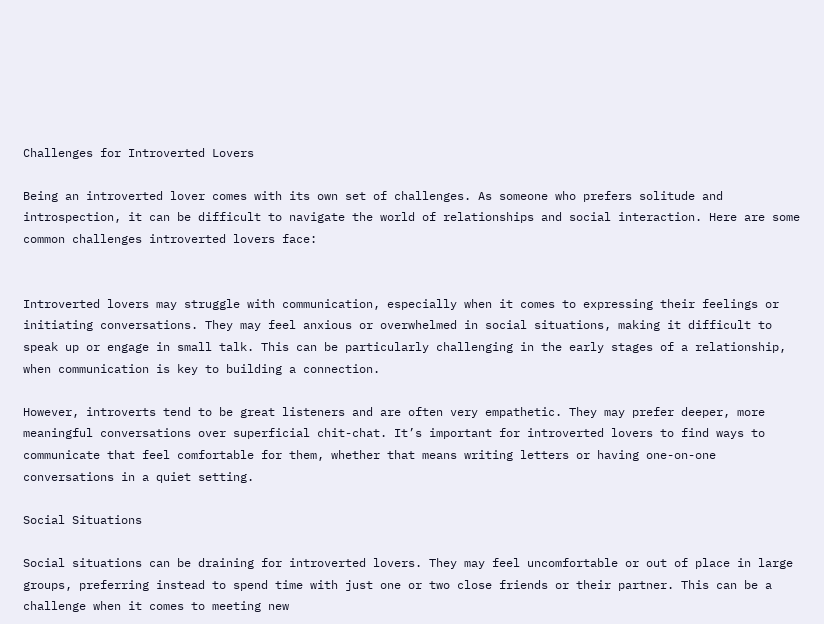Challenges for Introverted Lovers

Being an introverted lover comes with its own set of challenges. As someone who prefers solitude and introspection, it can be difficult to navigate the world of relationships and social interaction. Here are some common challenges introverted lovers face:


Introverted lovers may struggle with communication, especially when it comes to expressing their feelings or initiating conversations. They may feel anxious or overwhelmed in social situations, making it difficult to speak up or engage in small talk. This can be particularly challenging in the early stages of a relationship, when communication is key to building a connection.

However, introverts tend to be great listeners and are often very empathetic. They may prefer deeper, more meaningful conversations over superficial chit-chat. It’s important for introverted lovers to find ways to communicate that feel comfortable for them, whether that means writing letters or having one-on-one conversations in a quiet setting.

Social Situations

Social situations can be draining for introverted lovers. They may feel uncomfortable or out of place in large groups, preferring instead to spend time with just one or two close friends or their partner. This can be a challenge when it comes to meeting new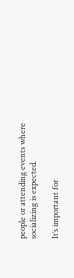people or attending events where socializing is expected.

It’s important for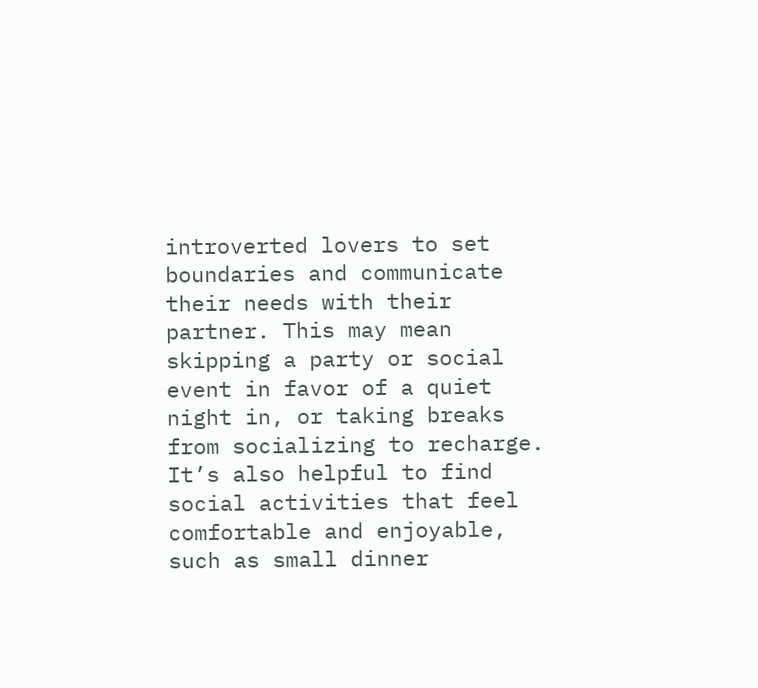introverted lovers to set boundaries and communicate their needs with their partner. This may mean skipping a party or social event in favor of a quiet night in, or taking breaks from socializing to recharge. It’s also helpful to find social activities that feel comfortable and enjoyable, such as small dinner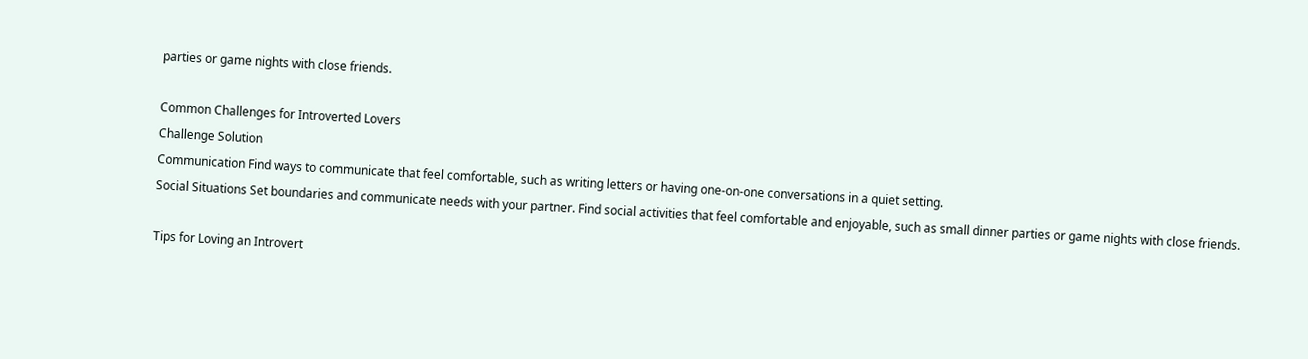parties or game nights with close friends.

Common Challenges for Introverted Lovers
Challenge Solution
Communication Find ways to communicate that feel comfortable, such as writing letters or having one-on-one conversations in a quiet setting.
Social Situations Set boundaries and communicate needs with your partner. Find social activities that feel comfortable and enjoyable, such as small dinner parties or game nights with close friends.

Tips for Loving an Introvert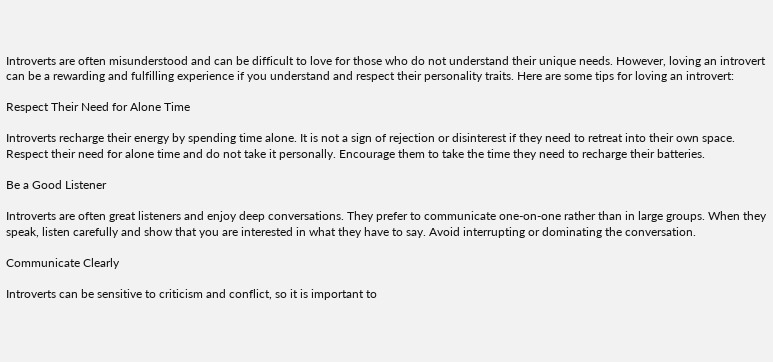Introverts are often misunderstood and can be difficult to love for those who do not understand their unique needs. However, loving an introvert can be a rewarding and fulfilling experience if you understand and respect their personality traits. Here are some tips for loving an introvert:

Respect Their Need for Alone Time

Introverts recharge their energy by spending time alone. It is not a sign of rejection or disinterest if they need to retreat into their own space. Respect their need for alone time and do not take it personally. Encourage them to take the time they need to recharge their batteries.

Be a Good Listener

Introverts are often great listeners and enjoy deep conversations. They prefer to communicate one-on-one rather than in large groups. When they speak, listen carefully and show that you are interested in what they have to say. Avoid interrupting or dominating the conversation.

Communicate Clearly

Introverts can be sensitive to criticism and conflict, so it is important to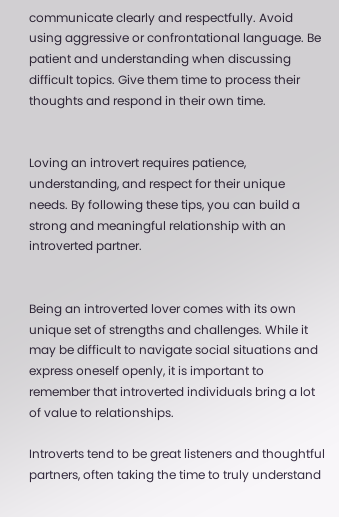communicate clearly and respectfully. Avoid using aggressive or confrontational language. Be patient and understanding when discussing difficult topics. Give them time to process their thoughts and respond in their own time.


Loving an introvert requires patience, understanding, and respect for their unique needs. By following these tips, you can build a strong and meaningful relationship with an introverted partner.


Being an introverted lover comes with its own unique set of strengths and challenges. While it may be difficult to navigate social situations and express oneself openly, it is important to remember that introverted individuals bring a lot of value to relationships.

Introverts tend to be great listeners and thoughtful partners, often taking the time to truly understand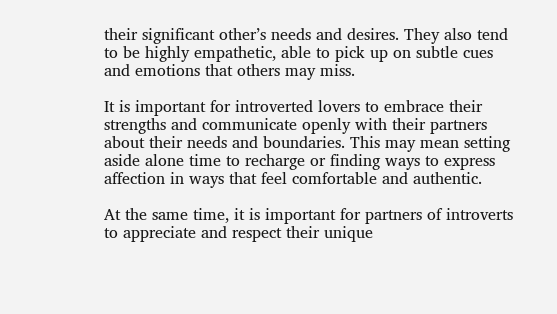their significant other’s needs and desires. They also tend to be highly empathetic, able to pick up on subtle cues and emotions that others may miss.

It is important for introverted lovers to embrace their strengths and communicate openly with their partners about their needs and boundaries. This may mean setting aside alone time to recharge or finding ways to express affection in ways that feel comfortable and authentic.

At the same time, it is important for partners of introverts to appreciate and respect their unique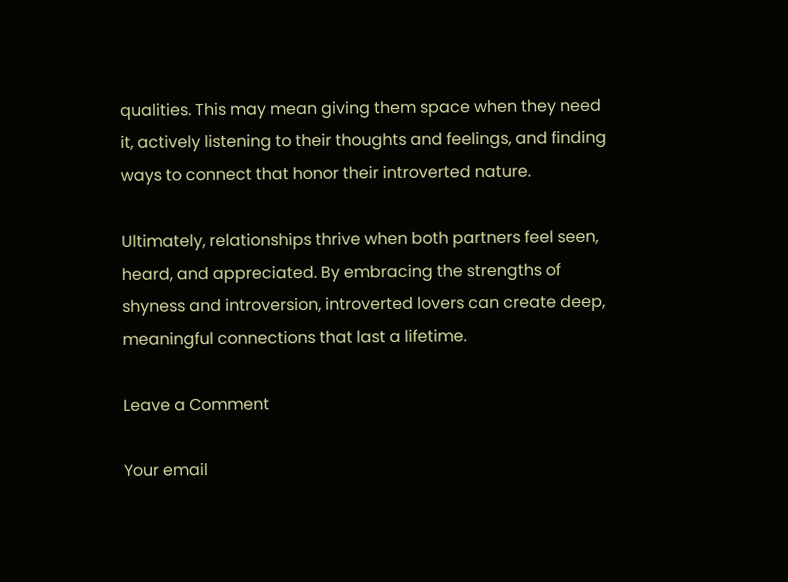qualities. This may mean giving them space when they need it, actively listening to their thoughts and feelings, and finding ways to connect that honor their introverted nature.

Ultimately, relationships thrive when both partners feel seen, heard, and appreciated. By embracing the strengths of shyness and introversion, introverted lovers can create deep, meaningful connections that last a lifetime.

Leave a Comment

Your email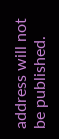address will not be published.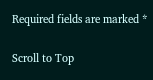Required fields are marked *

Scroll to Top